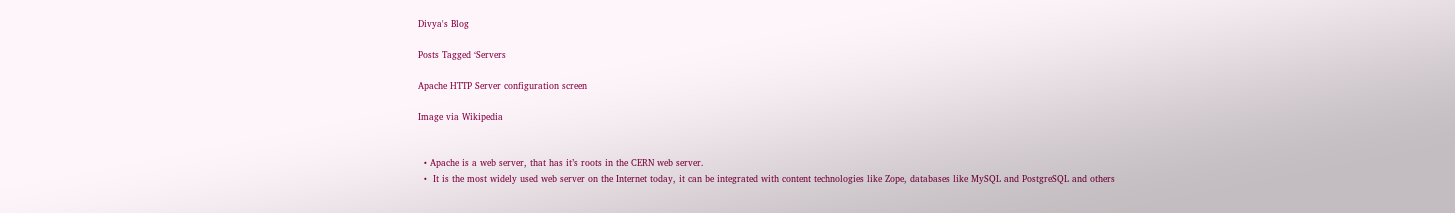Divya's Blog

Posts Tagged ‘Servers

Apache HTTP Server configuration screen

Image via Wikipedia


  • Apache is a web server, that has it’s roots in the CERN web server.
  •  It is the most widely used web server on the Internet today, it can be integrated with content technologies like Zope, databases like MySQL and PostgreSQL and others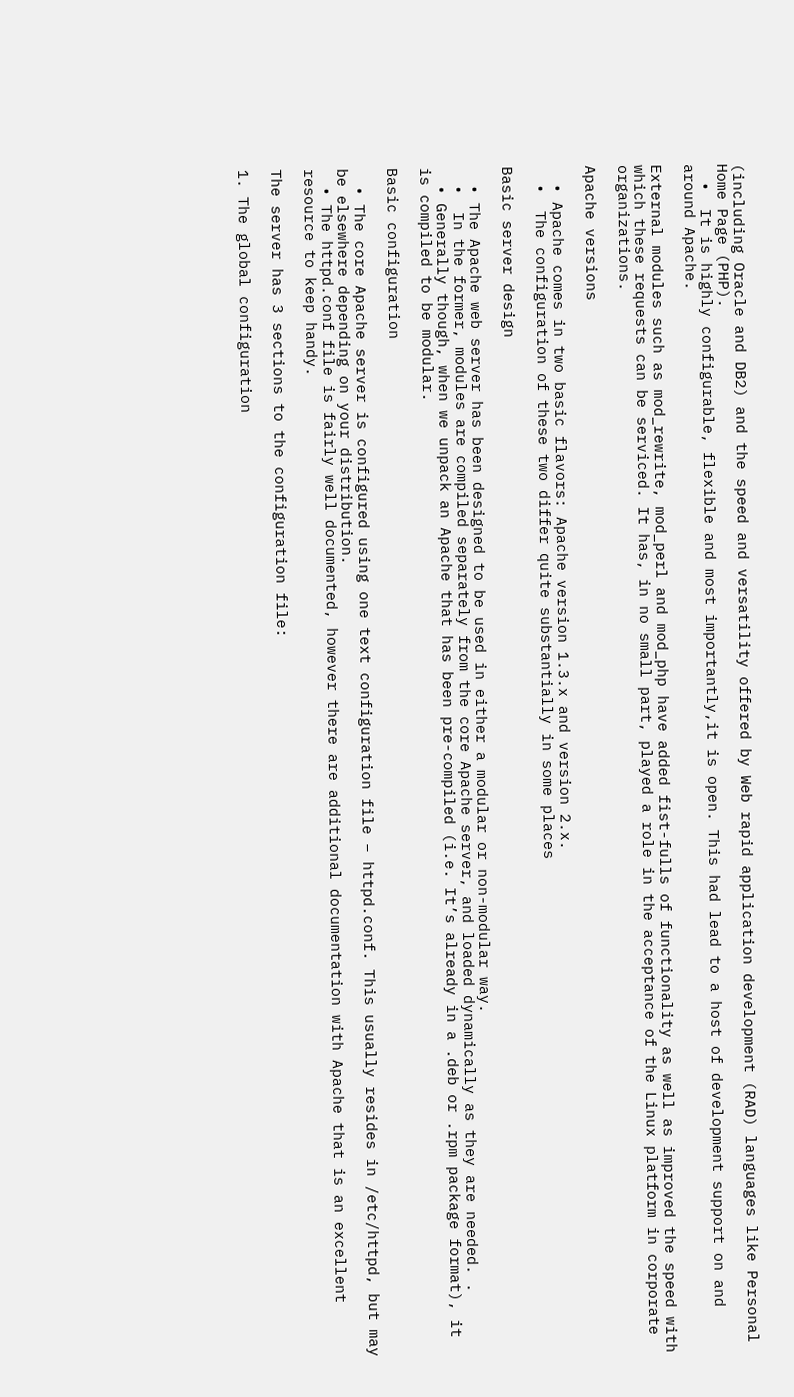(including Oracle and DB2) and the speed and versatility offered by Web rapid application development (RAD) languages like Personal Home Page (PHP).
  •  It is highly configurable, flexible and most importantly,it is open. This had lead to a host of development support on and around Apache.

External modules such as mod_rewrite, mod_perl and mod_php have added fist-fulls of functionality as well as improved the speed with which these requests can be serviced. It has, in no small part, played a role in the acceptance of the Linux platform in corporate organizations.

Apache versions

  • Apache comes in two basic flavors: Apache version 1.3.x and version 2.x.
  •  The configuration of these two differ quite substantially in some places

Basic server design

  • The Apache web server has been designed to be used in either a modular or non-modular way.
  •  In the former, modules are compiled separately from the core Apache server, and loaded dynamically as they are needed. .
  • Generally though, when we unpack an Apache that has been pre-compiled (i.e. It’s already in a .deb or .rpm package format), it is compiled to be modular.

Basic configuration

  • The core Apache server is configured using one text configuration file – httpd.conf. This usually resides in /etc/httpd, but may be elsewhere depending on your distribution.
  • The httpd.conf file is fairly well documented, however there are additional documentation with Apache that is an excellent resource to keep handy.

The server has 3 sections to the configuration file:

1. The global configuration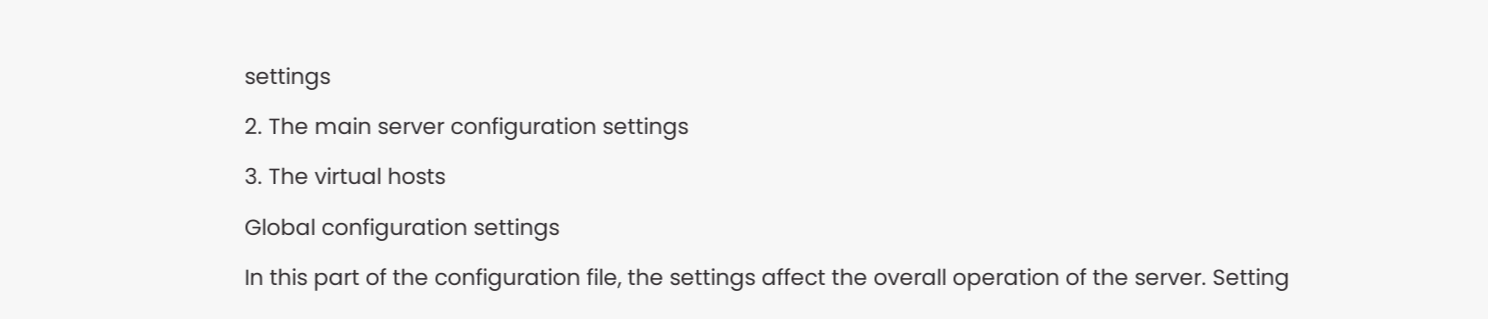settings

2. The main server configuration settings

3. The virtual hosts

Global configuration settings

In this part of the configuration file, the settings affect the overall operation of the server. Setting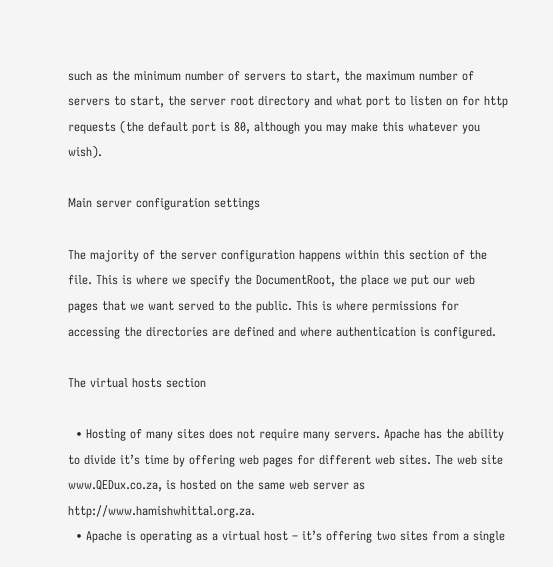such as the minimum number of servers to start, the maximum number of servers to start, the server root directory and what port to listen on for http requests (the default port is 80, although you may make this whatever you wish).

Main server configuration settings

The majority of the server configuration happens within this section of the file. This is where we specify the DocumentRoot, the place we put our web pages that we want served to the public. This is where permissions for accessing the directories are defined and where authentication is configured.

The virtual hosts section

  • Hosting of many sites does not require many servers. Apache has the ability to divide it’s time by offering web pages for different web sites. The web site www.QEDux.co.za, is hosted on the same web server as http://www.hamishwhittal.org.za.
  • Apache is operating as a virtual host – it’s offering two sites from a single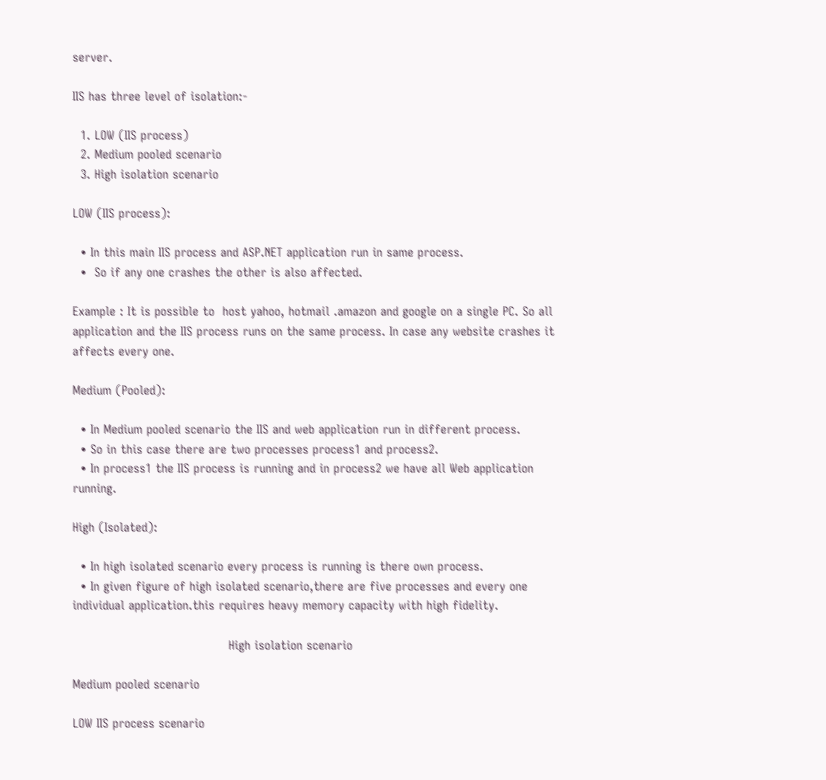server.

IIS has three level of isolation:-

  1. LOW (IIS process)
  2. Medium pooled scenario
  3. High isolation scenario

LOW (IIS process):

  • In this main IIS process and ASP.NET application run in same process.
  •  So if any one crashes the other is also affected.

Example : It is possible to  host yahoo, hotmail .amazon and google on a single PC. So all application and the IIS process runs on the same process. In case any website crashes it affects every one.

Medium (Pooled):

  • In Medium pooled scenario the IIS and web application run in different process.
  • So in this case there are two processes process1 and process2.
  • In process1 the IIS process is running and in process2 we have all Web application running.

High (Isolated):

  • In high isolated scenario every process is running is there own process.
  • In given figure of high isolated scenario,there are five processes and every one   individual application.this requires heavy memory capacity with high fidelity.

                                       High isolation scenario

Medium pooled scenario

LOW IIS process scenario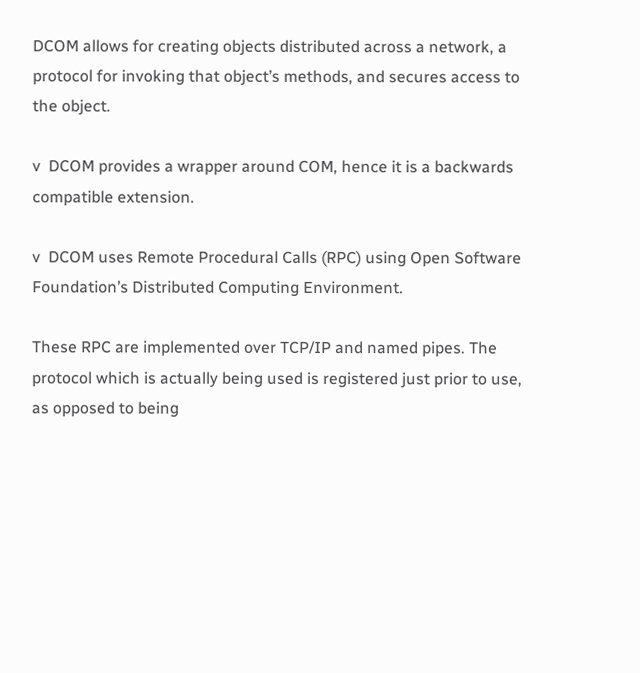DCOM allows for creating objects distributed across a network, a protocol for invoking that object’s methods, and secures access to the object.

v  DCOM provides a wrapper around COM, hence it is a backwards compatible extension.

v  DCOM uses Remote Procedural Calls (RPC) using Open Software Foundation’s Distributed Computing Environment.

These RPC are implemented over TCP/IP and named pipes. The protocol which is actually being used is registered just prior to use, as opposed to being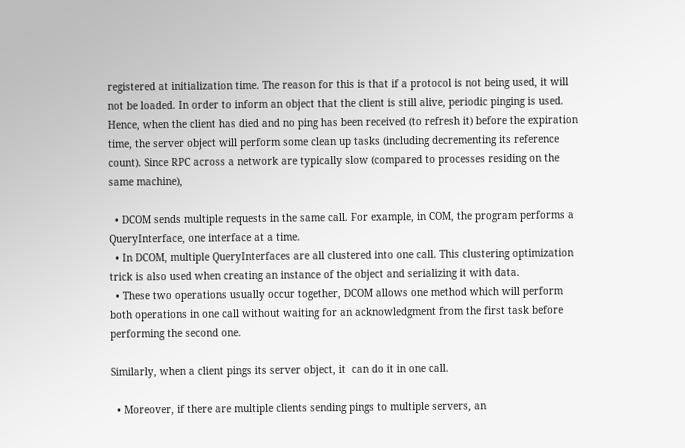registered at initialization time. The reason for this is that if a protocol is not being used, it will not be loaded. In order to inform an object that the client is still alive, periodic pinging is used. Hence, when the client has died and no ping has been received (to refresh it) before the expiration time, the server object will perform some clean up tasks (including decrementing its reference count). Since RPC across a network are typically slow (compared to processes residing on the same machine),

  • DCOM sends multiple requests in the same call. For example, in COM, the program performs a QueryInterface, one interface at a time.
  • In DCOM, multiple QueryInterfaces are all clustered into one call. This clustering optimization trick is also used when creating an instance of the object and serializing it with data.
  • These two operations usually occur together, DCOM allows one method which will perform both operations in one call without waiting for an acknowledgment from the first task before performing the second one.

Similarly, when a client pings its server object, it  can do it in one call.

  • Moreover, if there are multiple clients sending pings to multiple servers, an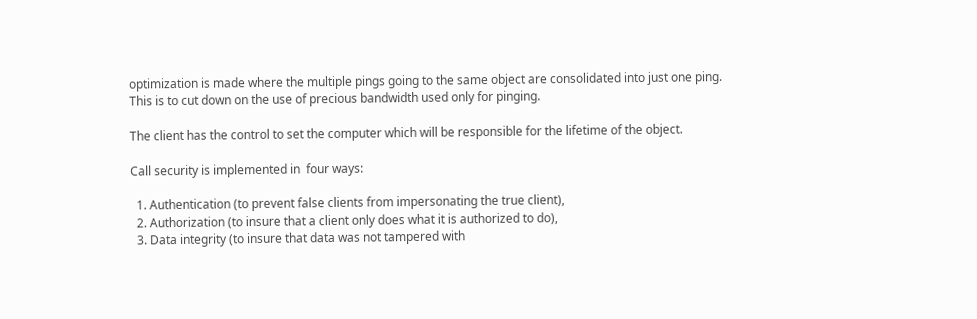optimization is made where the multiple pings going to the same object are consolidated into just one ping. This is to cut down on the use of precious bandwidth used only for pinging.

The client has the control to set the computer which will be responsible for the lifetime of the object.

Call security is implemented in  four ways:

  1. Authentication (to prevent false clients from impersonating the true client),
  2. Authorization (to insure that a client only does what it is authorized to do),
  3. Data integrity (to insure that data was not tampered with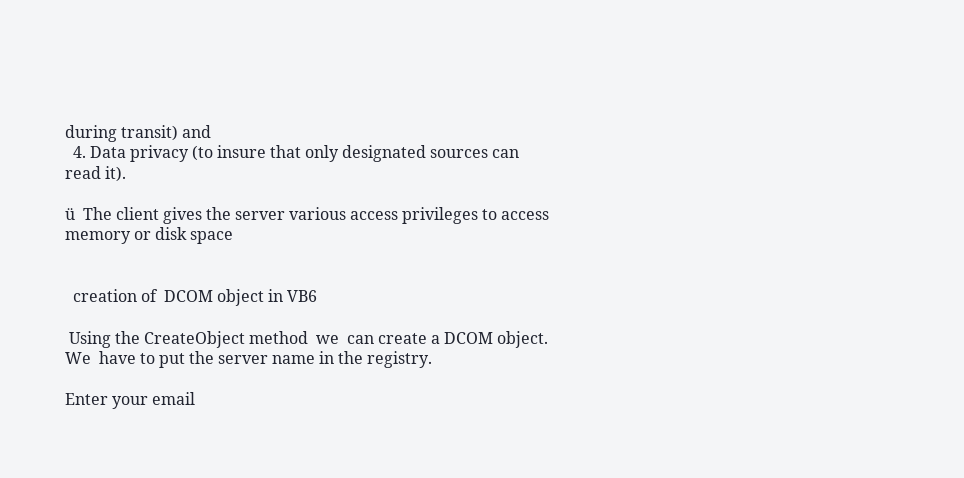during transit) and
  4. Data privacy (to insure that only designated sources can read it).

ü  The client gives the server various access privileges to access memory or disk space


  creation of  DCOM object in VB6

 Using the CreateObject method  we  can create a DCOM object. We  have to put the server name in the registry.

Enter your email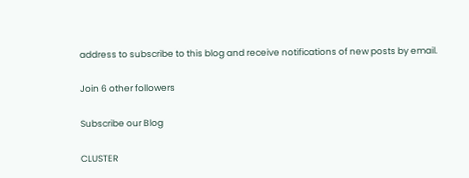address to subscribe to this blog and receive notifications of new posts by email.

Join 6 other followers

Subscribe our Blog

CLUSTER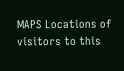MAPS Locations of visitors to this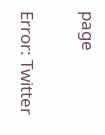page


Error: Twitter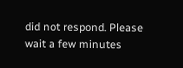did not respond. Please wait a few minutes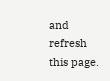and refresh this page.